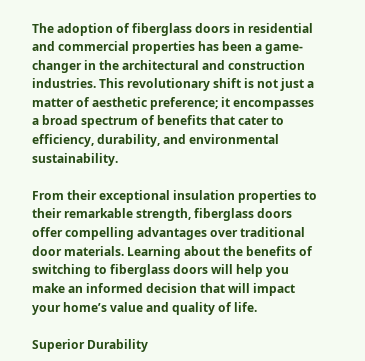The adoption of fiberglass doors in residential and commercial properties has been a game-changer in the architectural and construction industries. This revolutionary shift is not just a matter of aesthetic preference; it encompasses a broad spectrum of benefits that cater to efficiency, durability, and environmental sustainability.

From their exceptional insulation properties to their remarkable strength, fiberglass doors offer compelling advantages over traditional door materials. Learning about the benefits of switching to fiberglass doors will help you make an informed decision that will impact your home’s value and quality of life.

Superior Durability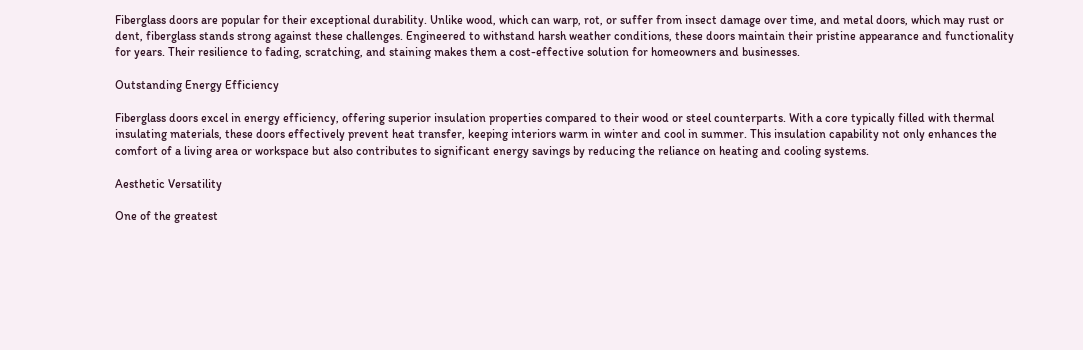Fiberglass doors are popular for their exceptional durability. Unlike wood, which can warp, rot, or suffer from insect damage over time, and metal doors, which may rust or dent, fiberglass stands strong against these challenges. Engineered to withstand harsh weather conditions, these doors maintain their pristine appearance and functionality for years. Their resilience to fading, scratching, and staining makes them a cost-effective solution for homeowners and businesses.

Outstanding Energy Efficiency

Fiberglass doors excel in energy efficiency, offering superior insulation properties compared to their wood or steel counterparts. With a core typically filled with thermal insulating materials, these doors effectively prevent heat transfer, keeping interiors warm in winter and cool in summer. This insulation capability not only enhances the comfort of a living area or workspace but also contributes to significant energy savings by reducing the reliance on heating and cooling systems.

Aesthetic Versatility

One of the greatest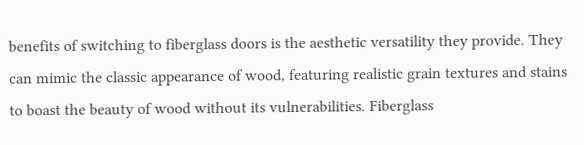benefits of switching to fiberglass doors is the aesthetic versatility they provide. They can mimic the classic appearance of wood, featuring realistic grain textures and stains to boast the beauty of wood without its vulnerabilities. Fiberglass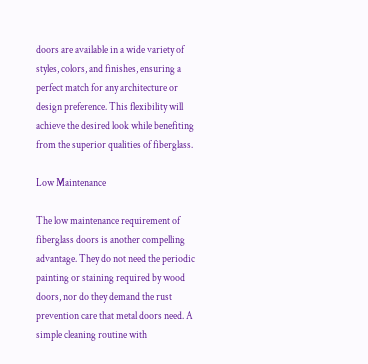doors are available in a wide variety of styles, colors, and finishes, ensuring a perfect match for any architecture or design preference. This flexibility will achieve the desired look while benefiting from the superior qualities of fiberglass.

Low Maintenance

The low maintenance requirement of fiberglass doors is another compelling advantage. They do not need the periodic painting or staining required by wood doors, nor do they demand the rust prevention care that metal doors need. A simple cleaning routine with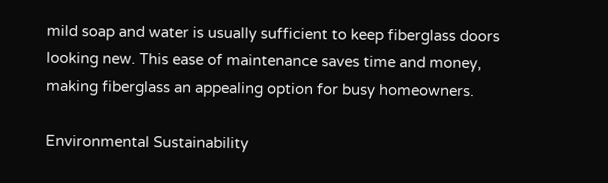mild soap and water is usually sufficient to keep fiberglass doors looking new. This ease of maintenance saves time and money, making fiberglass an appealing option for busy homeowners.

Environmental Sustainability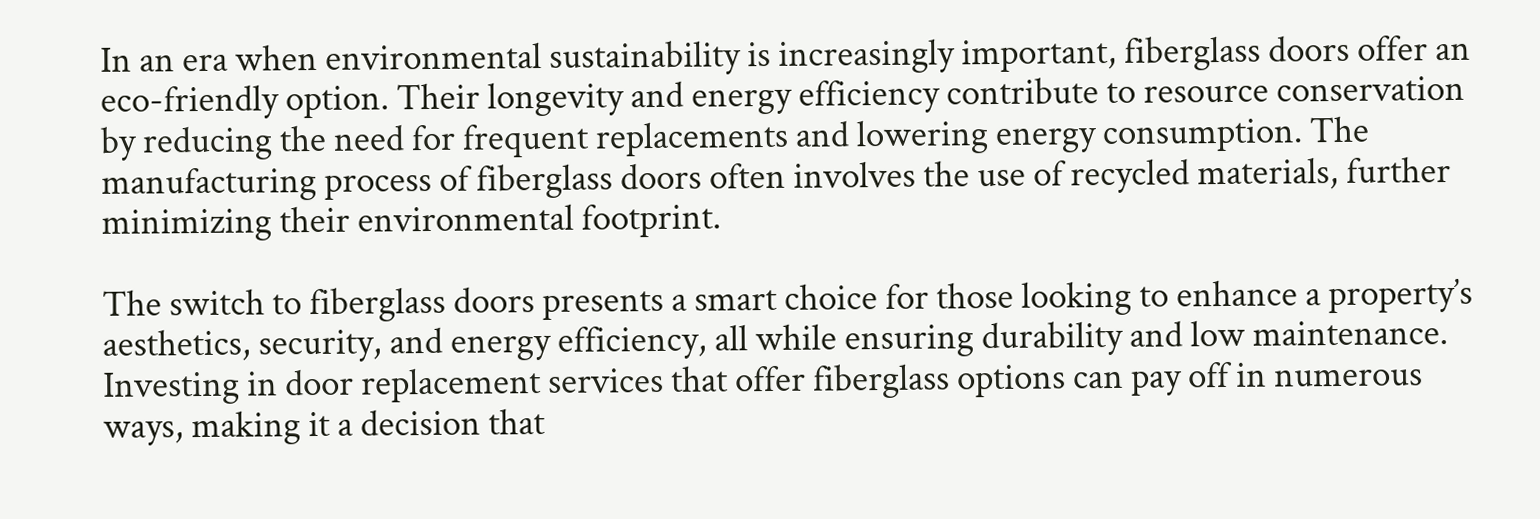In an era when environmental sustainability is increasingly important, fiberglass doors offer an eco-friendly option. Their longevity and energy efficiency contribute to resource conservation by reducing the need for frequent replacements and lowering energy consumption. The manufacturing process of fiberglass doors often involves the use of recycled materials, further minimizing their environmental footprint.

The switch to fiberglass doors presents a smart choice for those looking to enhance a property’s aesthetics, security, and energy efficiency, all while ensuring durability and low maintenance. Investing in door replacement services that offer fiberglass options can pay off in numerous ways, making it a decision that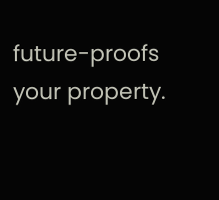future-proofs your property.